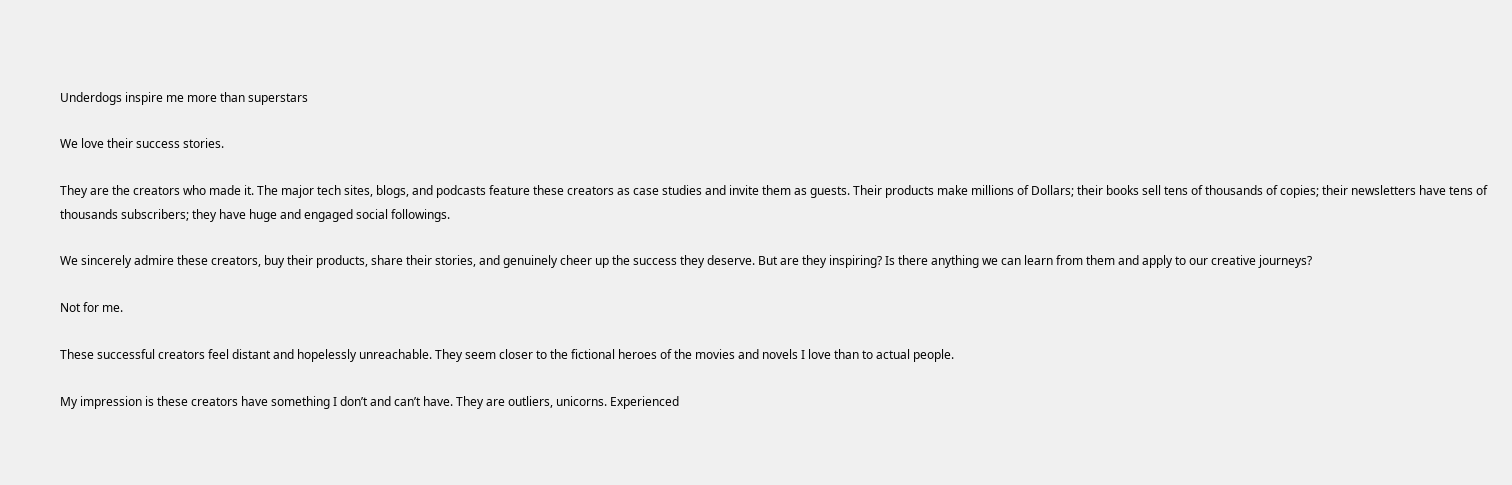Underdogs inspire me more than superstars

We love their success stories.

They are the creators who made it. The major tech sites, blogs, and podcasts feature these creators as case studies and invite them as guests. Their products make millions of Dollars; their books sell tens of thousands of copies; their newsletters have tens of thousands subscribers; they have huge and engaged social followings.

We sincerely admire these creators, buy their products, share their stories, and genuinely cheer up the success they deserve. But are they inspiring? Is there anything we can learn from them and apply to our creative journeys?

Not for me.

These successful creators feel distant and hopelessly unreachable. They seem closer to the fictional heroes of the movies and novels I love than to actual people.

My impression is these creators have something I don’t and can’t have. They are outliers, unicorns. Experienced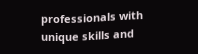professionals with unique skills and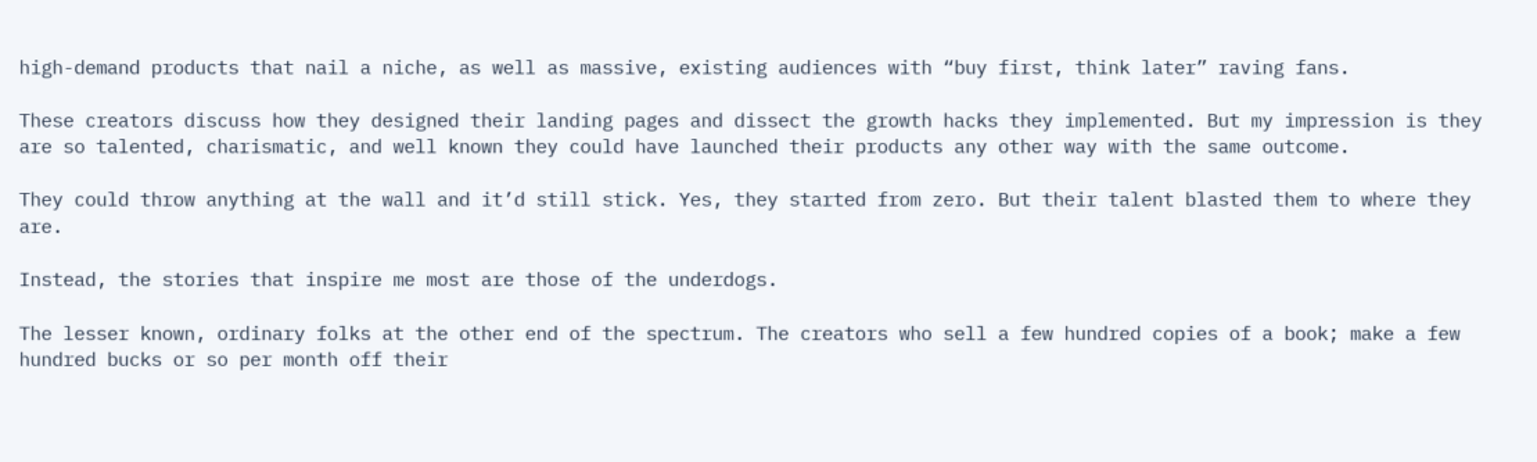high-demand products that nail a niche, as well as massive, existing audiences with “buy first, think later” raving fans.

These creators discuss how they designed their landing pages and dissect the growth hacks they implemented. But my impression is they are so talented, charismatic, and well known they could have launched their products any other way with the same outcome.

They could throw anything at the wall and it’d still stick. Yes, they started from zero. But their talent blasted them to where they are.

Instead, the stories that inspire me most are those of the underdogs.

The lesser known, ordinary folks at the other end of the spectrum. The creators who sell a few hundred copies of a book; make a few hundred bucks or so per month off their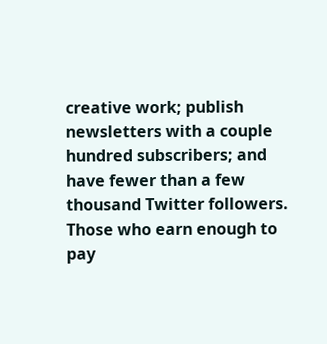creative work; publish newsletters with a couple hundred subscribers; and have fewer than a few thousand Twitter followers. Those who earn enough to pay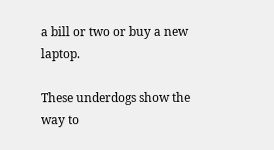a bill or two or buy a new laptop.

These underdogs show the way to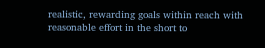realistic, rewarding goals within reach with reasonable effort in the short to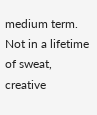medium term. Not in a lifetime of sweat, creative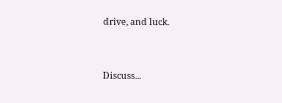drive, and luck.


Discuss...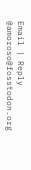Email | Reply @amoroso@fosstodon.org